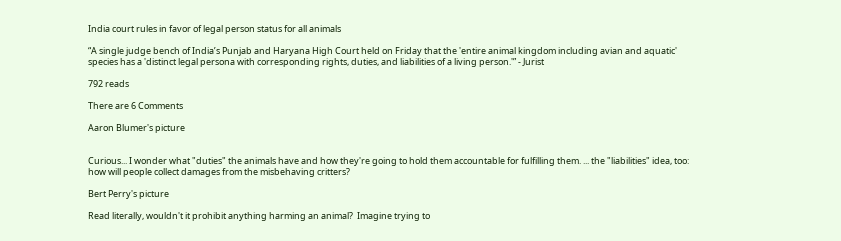India court rules in favor of legal person status for all animals

“A single judge bench of India’s Punjab and Haryana High Court held on Friday that the 'entire animal kingdom including avian and aquatic' species has a 'distinct legal persona with corresponding rights, duties, and liabilities of a living person.'” - Jurist

792 reads

There are 6 Comments

Aaron Blumer's picture


Curious... I wonder what "duties" the animals have and how they're going to hold them accountable for fulfilling them. ... the "liabilities" idea, too: how will people collect damages from the misbehaving critters?

Bert Perry's picture

Read literally, wouldn't it prohibit anything harming an animal?  Imagine trying to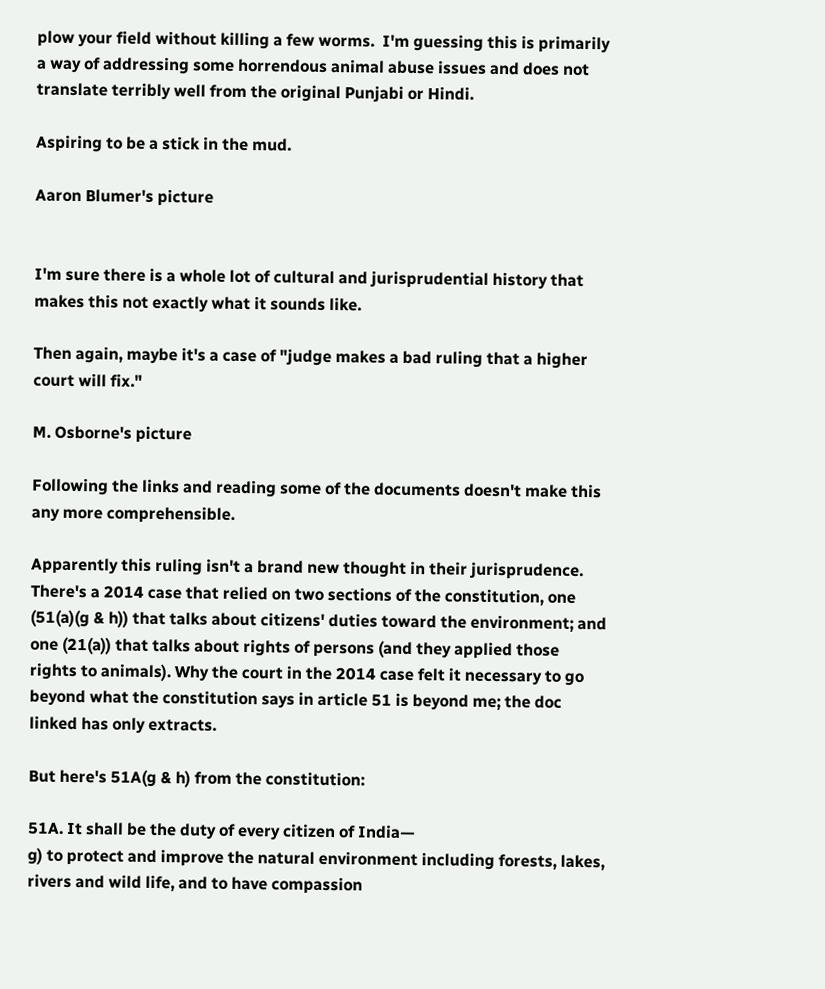plow your field without killing a few worms.  I'm guessing this is primarily a way of addressing some horrendous animal abuse issues and does not translate terribly well from the original Punjabi or Hindi.

Aspiring to be a stick in the mud.

Aaron Blumer's picture


I'm sure there is a whole lot of cultural and jurisprudential history that makes this not exactly what it sounds like.

Then again, maybe it's a case of "judge makes a bad ruling that a higher court will fix."

M. Osborne's picture

Following the links and reading some of the documents doesn't make this any more comprehensible.

Apparently this ruling isn't a brand new thought in their jurisprudence. There's a 2014 case that relied on two sections of the constitution, one (51(a)(g & h)) that talks about citizens' duties toward the environment; and one (21(a)) that talks about rights of persons (and they applied those rights to animals). Why the court in the 2014 case felt it necessary to go beyond what the constitution says in article 51 is beyond me; the doc linked has only extracts.

But here's 51A(g & h) from the constitution:

51A. It shall be the duty of every citizen of India—
g) to protect and improve the natural environment including forests, lakes, rivers and wild life, and to have compassion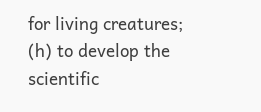for living creatures;
(h) to develop the scientific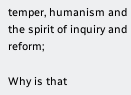temper, humanism and the spirit of inquiry and reform;

Why is that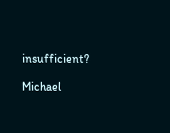insufficient?

Michael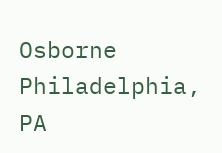Osborne
Philadelphia, PA